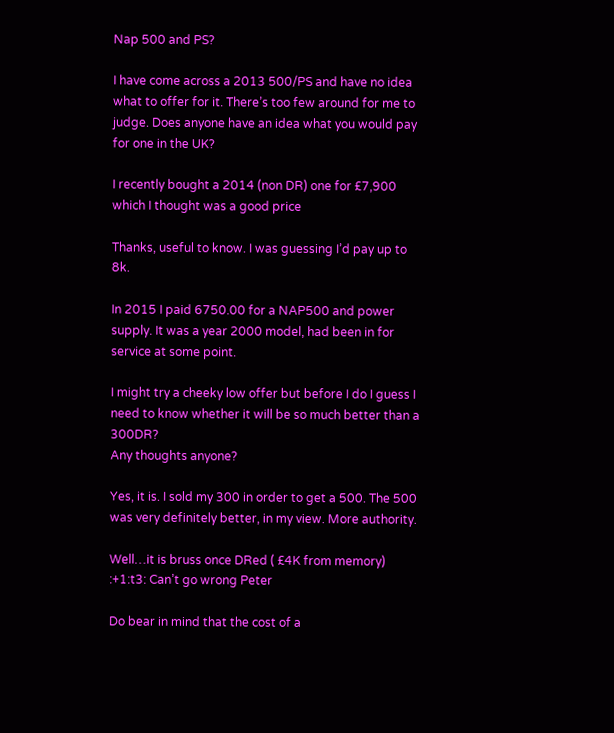Nap 500 and PS?

I have come across a 2013 500/PS and have no idea what to offer for it. There’s too few around for me to judge. Does anyone have an idea what you would pay for one in the UK?

I recently bought a 2014 (non DR) one for £7,900 which I thought was a good price

Thanks, useful to know. I was guessing I’d pay up to 8k.

In 2015 I paid 6750.00 for a NAP500 and power supply. It was a year 2000 model, had been in for service at some point.

I might try a cheeky low offer but before I do I guess I need to know whether it will be so much better than a 300DR?
Any thoughts anyone?

Yes, it is. I sold my 300 in order to get a 500. The 500 was very definitely better, in my view. More authority.

Well…it is bruss once DRed ( £4K from memory) :+1:t3: Can’t go wrong Peter

Do bear in mind that the cost of a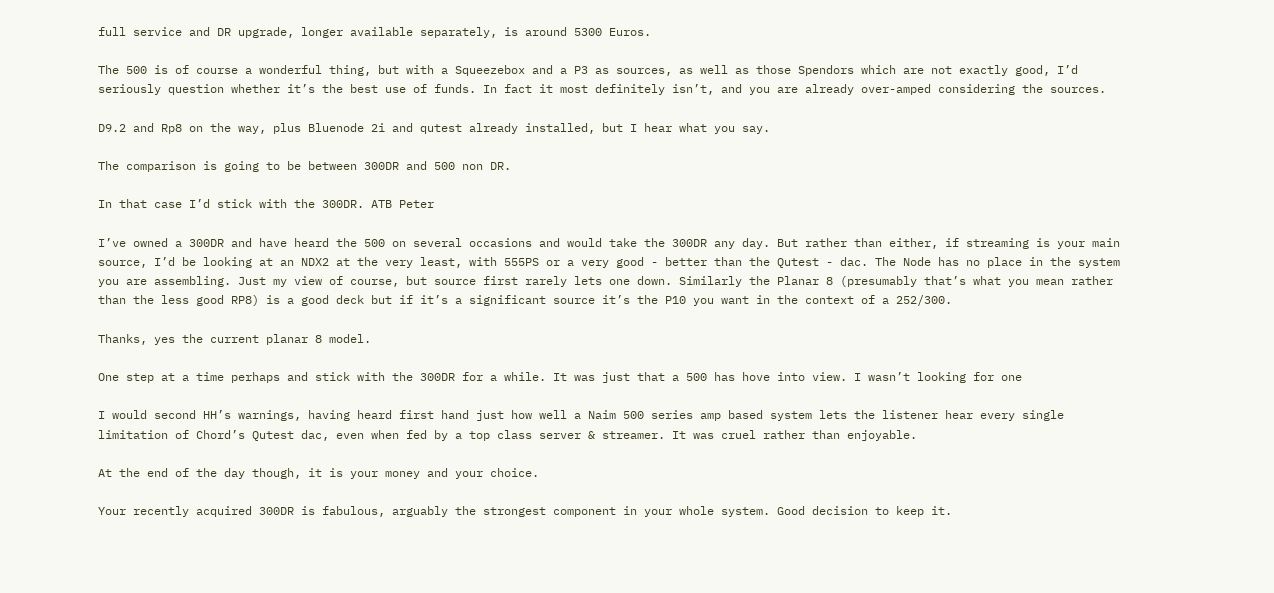full service and DR upgrade, longer available separately, is around 5300 Euros.

The 500 is of course a wonderful thing, but with a Squeezebox and a P3 as sources, as well as those Spendors which are not exactly good, I’d seriously question whether it’s the best use of funds. In fact it most definitely isn’t, and you are already over-amped considering the sources.

D9.2 and Rp8 on the way, plus Bluenode 2i and qutest already installed, but I hear what you say.

The comparison is going to be between 300DR and 500 non DR.

In that case I’d stick with the 300DR. ATB Peter

I’ve owned a 300DR and have heard the 500 on several occasions and would take the 300DR any day. But rather than either, if streaming is your main source, I’d be looking at an NDX2 at the very least, with 555PS or a very good - better than the Qutest - dac. The Node has no place in the system you are assembling. Just my view of course, but source first rarely lets one down. Similarly the Planar 8 (presumably that’s what you mean rather than the less good RP8) is a good deck but if it’s a significant source it’s the P10 you want in the context of a 252/300.

Thanks, yes the current planar 8 model.

One step at a time perhaps and stick with the 300DR for a while. It was just that a 500 has hove into view. I wasn’t looking for one

I would second HH’s warnings, having heard first hand just how well a Naim 500 series amp based system lets the listener hear every single limitation of Chord’s Qutest dac, even when fed by a top class server & streamer. It was cruel rather than enjoyable.

At the end of the day though, it is your money and your choice.

Your recently acquired 300DR is fabulous, arguably the strongest component in your whole system. Good decision to keep it.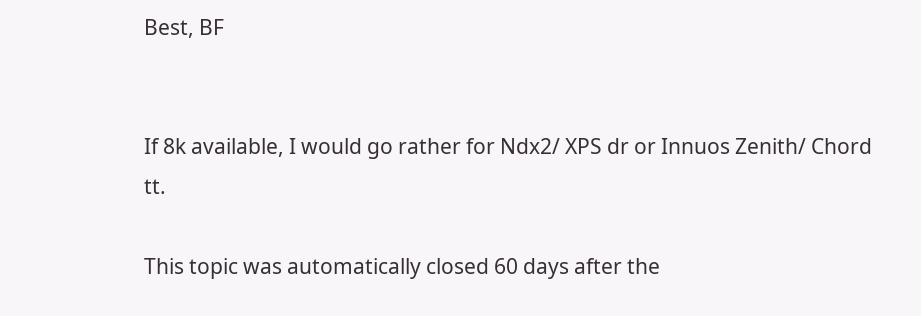Best, BF


If 8k available, I would go rather for Ndx2/ XPS dr or Innuos Zenith/ Chord tt.

This topic was automatically closed 60 days after the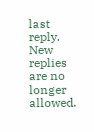last reply. New replies are no longer allowed.